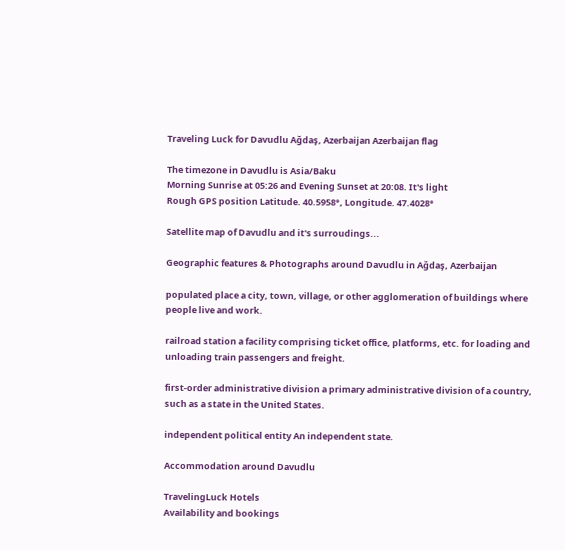Traveling Luck for Davudlu Ağdaş, Azerbaijan Azerbaijan flag

The timezone in Davudlu is Asia/Baku
Morning Sunrise at 05:26 and Evening Sunset at 20:08. It's light
Rough GPS position Latitude. 40.5958°, Longitude. 47.4028°

Satellite map of Davudlu and it's surroudings...

Geographic features & Photographs around Davudlu in Ağdaş, Azerbaijan

populated place a city, town, village, or other agglomeration of buildings where people live and work.

railroad station a facility comprising ticket office, platforms, etc. for loading and unloading train passengers and freight.

first-order administrative division a primary administrative division of a country, such as a state in the United States.

independent political entity An independent state.

Accommodation around Davudlu

TravelingLuck Hotels
Availability and bookings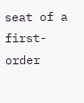seat of a first-order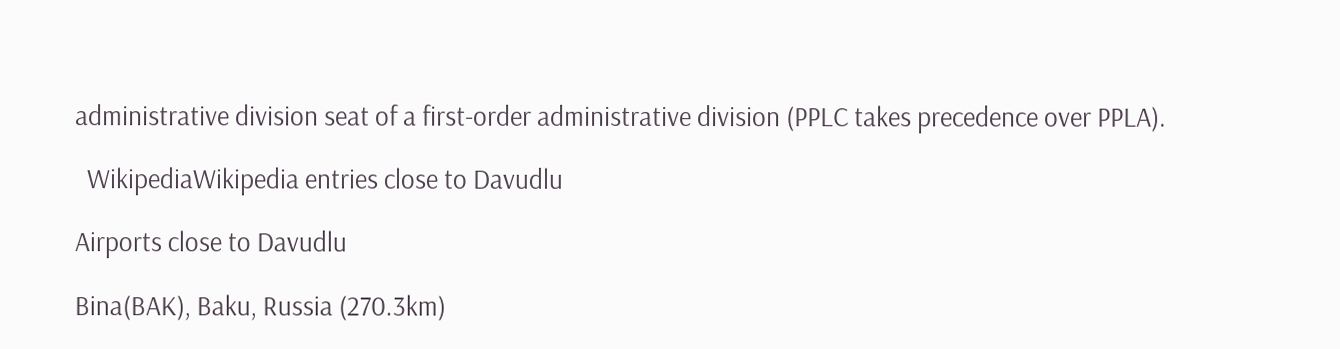administrative division seat of a first-order administrative division (PPLC takes precedence over PPLA).

  WikipediaWikipedia entries close to Davudlu

Airports close to Davudlu

Bina(BAK), Baku, Russia (270.3km)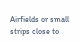Airfields or small strips close to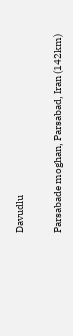Davudlu

Parsabade moghan, Parsabad, Iran (142km)